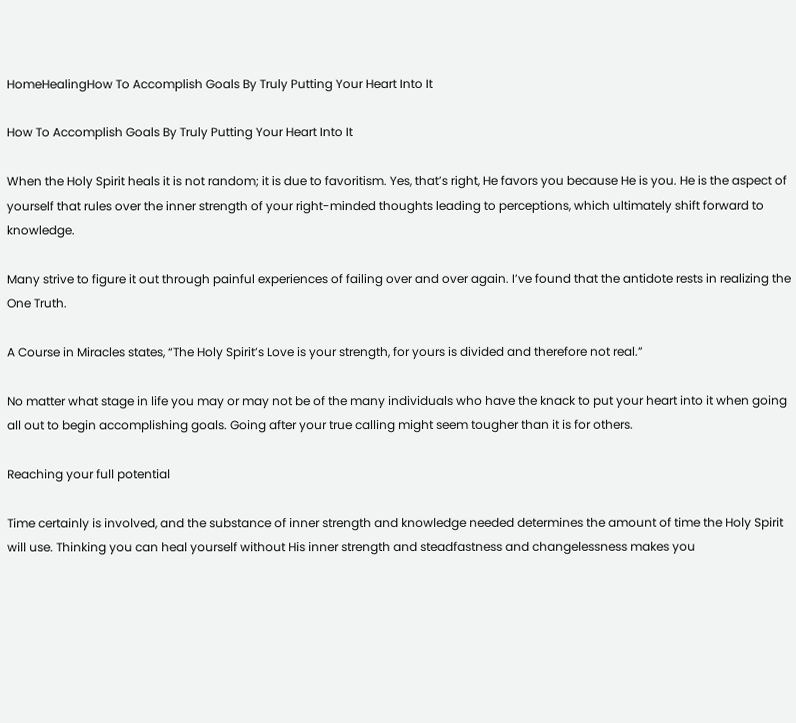HomeHealingHow To Accomplish Goals By Truly Putting Your Heart Into It

How To Accomplish Goals By Truly Putting Your Heart Into It

When the Holy Spirit heals it is not random; it is due to favoritism. Yes, that’s right, He favors you because He is you. He is the aspect of yourself that rules over the inner strength of your right-minded thoughts leading to perceptions, which ultimately shift forward to knowledge.

Many strive to figure it out through painful experiences of failing over and over again. I’ve found that the antidote rests in realizing the One Truth.

A Course in Miracles states, “The Holy Spirit’s Love is your strength, for yours is divided and therefore not real.”

No matter what stage in life you may or may not be of the many individuals who have the knack to put your heart into it when going all out to begin accomplishing goals. Going after your true calling might seem tougher than it is for others.

Reaching your full potential

Time certainly is involved, and the substance of inner strength and knowledge needed determines the amount of time the Holy Spirit will use. Thinking you can heal yourself without His inner strength and steadfastness and changelessness makes you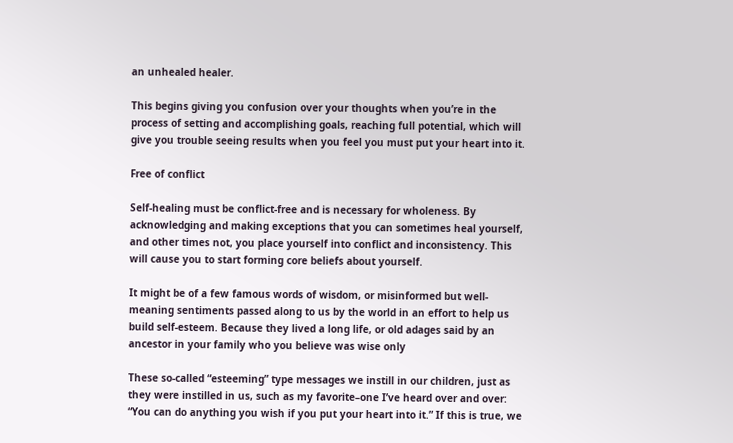an unhealed healer.

This begins giving you confusion over your thoughts when you’re in the process of setting and accomplishing goals, reaching full potential, which will give you trouble seeing results when you feel you must put your heart into it.

Free of conflict

Self-healing must be conflict-free and is necessary for wholeness. By acknowledging and making exceptions that you can sometimes heal yourself, and other times not, you place yourself into conflict and inconsistency. This will cause you to start forming core beliefs about yourself.

It might be of a few famous words of wisdom, or misinformed but well-meaning sentiments passed along to us by the world in an effort to help us build self-esteem. Because they lived a long life, or old adages said by an ancestor in your family who you believe was wise only

These so-called “esteeming” type messages we instill in our children, just as they were instilled in us, such as my favorite–one I’ve heard over and over: “You can do anything you wish if you put your heart into it.” If this is true, we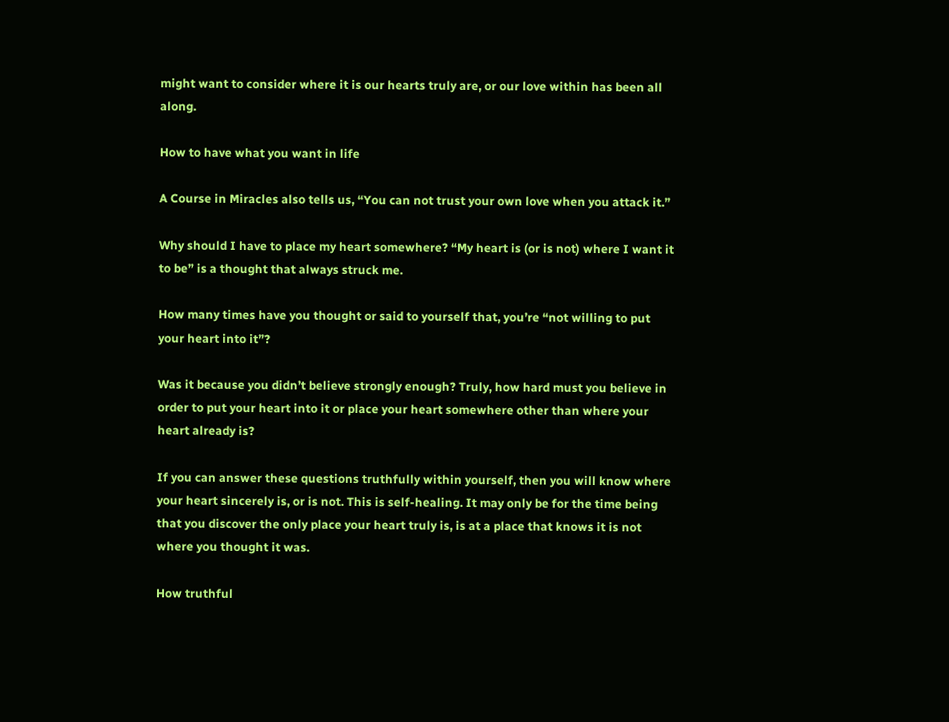might want to consider where it is our hearts truly are, or our love within has been all along.

How to have what you want in life

A Course in Miracles also tells us, “You can not trust your own love when you attack it.”

Why should I have to place my heart somewhere? “My heart is (or is not) where I want it to be” is a thought that always struck me.

How many times have you thought or said to yourself that, you’re “not willing to put your heart into it”?

Was it because you didn’t believe strongly enough? Truly, how hard must you believe in order to put your heart into it or place your heart somewhere other than where your heart already is?

If you can answer these questions truthfully within yourself, then you will know where your heart sincerely is, or is not. This is self-healing. It may only be for the time being that you discover the only place your heart truly is, is at a place that knows it is not where you thought it was.

How truthful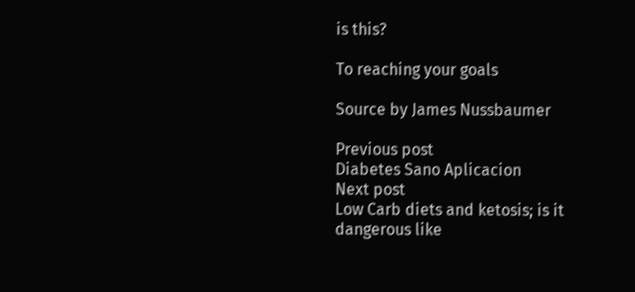is this?

To reaching your goals

Source by James Nussbaumer

Previous post
Diabetes Sano Aplicacion
Next post
Low Carb diets and ketosis; is it dangerous like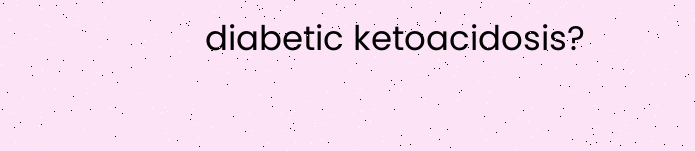diabetic ketoacidosis?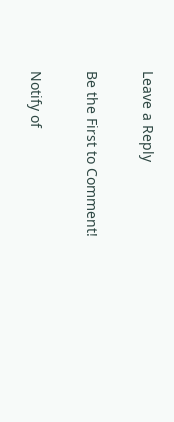Leave a Reply

Be the First to Comment!

Notify of